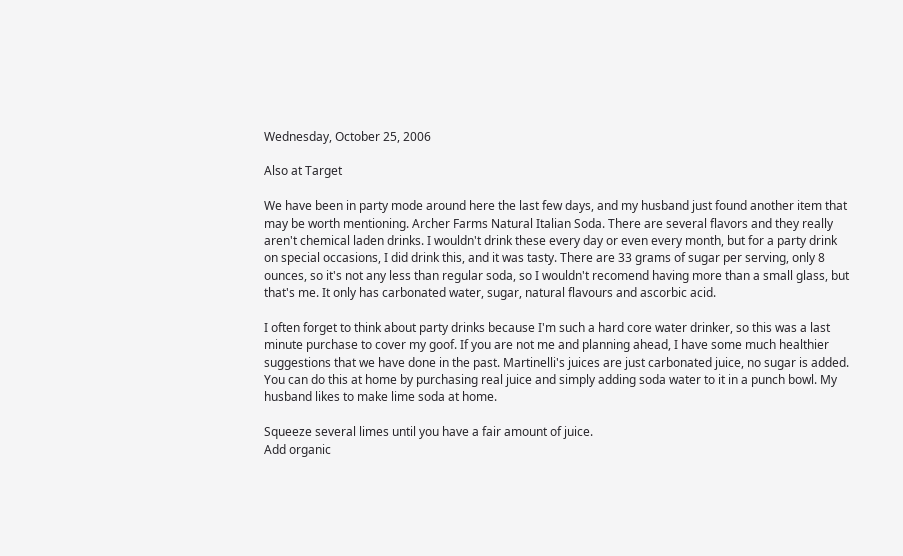Wednesday, October 25, 2006

Also at Target

We have been in party mode around here the last few days, and my husband just found another item that may be worth mentioning. Archer Farms Natural Italian Soda. There are several flavors and they really aren't chemical laden drinks. I wouldn't drink these every day or even every month, but for a party drink on special occasions, I did drink this, and it was tasty. There are 33 grams of sugar per serving, only 8 ounces, so it's not any less than regular soda, so I wouldn't recomend having more than a small glass, but that's me. It only has carbonated water, sugar, natural flavours and ascorbic acid.

I often forget to think about party drinks because I'm such a hard core water drinker, so this was a last minute purchase to cover my goof. If you are not me and planning ahead, I have some much healthier suggestions that we have done in the past. Martinelli's juices are just carbonated juice, no sugar is added. You can do this at home by purchasing real juice and simply adding soda water to it in a punch bowl. My husband likes to make lime soda at home.

Squeeze several limes until you have a fair amount of juice.
Add organic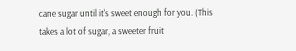cane sugar until it's sweet enough for you. (This takes a lot of sugar, a sweeter fruit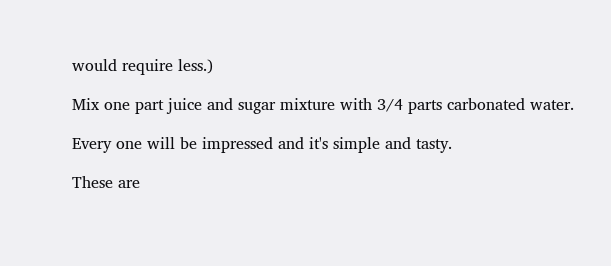would require less.)

Mix one part juice and sugar mixture with 3/4 parts carbonated water.

Every one will be impressed and it's simple and tasty.

These are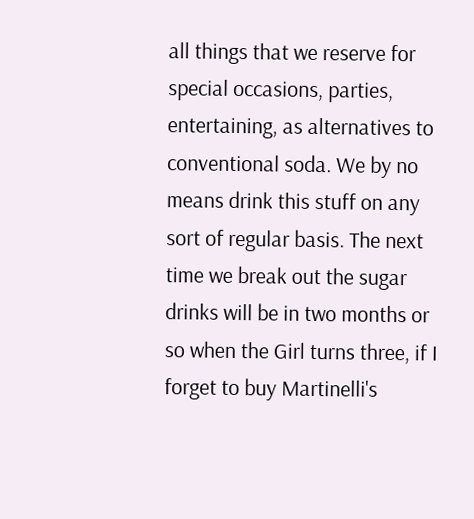all things that we reserve for special occasions, parties, entertaining, as alternatives to conventional soda. We by no means drink this stuff on any sort of regular basis. The next time we break out the sugar drinks will be in two months or so when the Girl turns three, if I forget to buy Martinelli's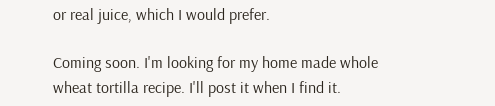or real juice, which I would prefer.

Coming soon. I'm looking for my home made whole wheat tortilla recipe. I'll post it when I find it.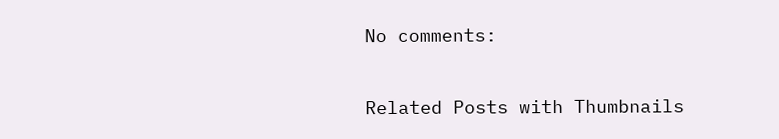No comments:

Related Posts with Thumbnails